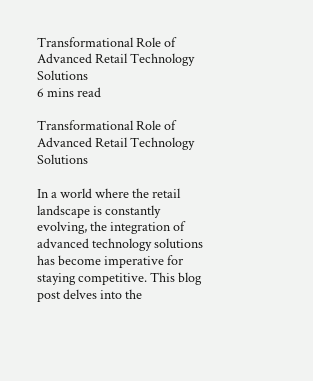Transformational Role of Advanced Retail Technology Solutions
6 mins read

Transformational Role of Advanced Retail Technology Solutions

In a world where the retail landscape is constantly evolving, the integration of advanced technology solutions has become imperative for staying competitive. This blog post delves into the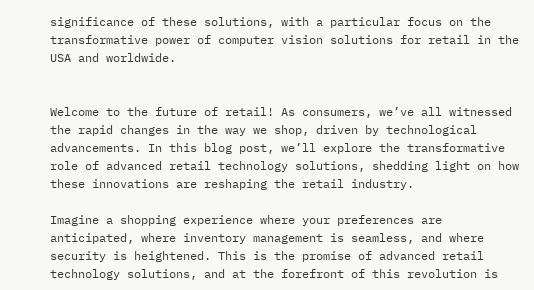significance of these solutions, with a particular focus on the transformative power of computer vision solutions for retail in the USA and worldwide.


Welcome to the future of retail! As consumers, we’ve all witnessed the rapid changes in the way we shop, driven by technological advancements. In this blog post, we’ll explore the transformative role of advanced retail technology solutions, shedding light on how these innovations are reshaping the retail industry.

Imagine a shopping experience where your preferences are anticipated, where inventory management is seamless, and where security is heightened. This is the promise of advanced retail technology solutions, and at the forefront of this revolution is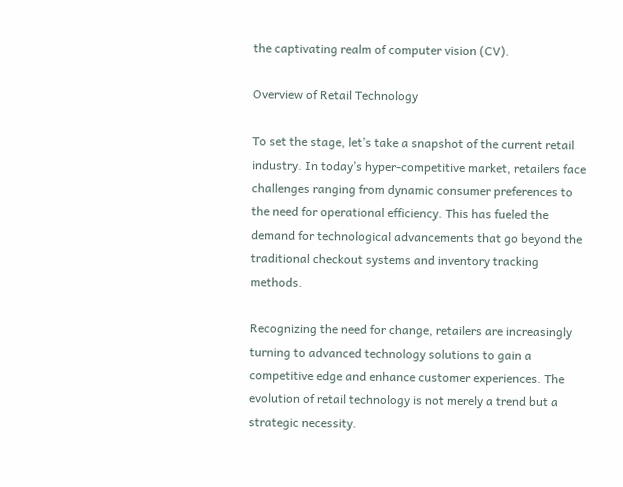the captivating realm of computer vision (CV).

Overview of Retail Technology

To set the stage, let’s take a snapshot of the current retail industry. In today’s hyper-competitive market, retailers face challenges ranging from dynamic consumer preferences to the need for operational efficiency. This has fueled the demand for technological advancements that go beyond the traditional checkout systems and inventory tracking methods.

Recognizing the need for change, retailers are increasingly turning to advanced technology solutions to gain a competitive edge and enhance customer experiences. The evolution of retail technology is not merely a trend but a strategic necessity.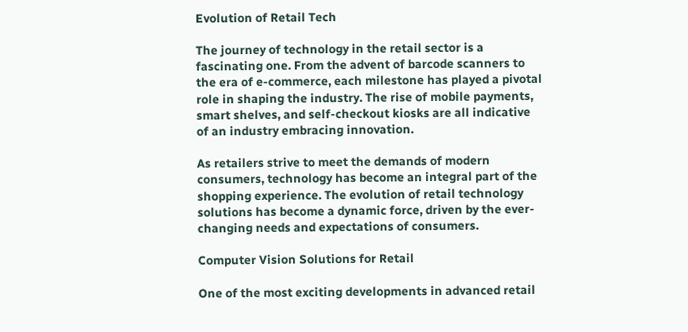Evolution of Retail Tech

The journey of technology in the retail sector is a fascinating one. From the advent of barcode scanners to the era of e-commerce, each milestone has played a pivotal role in shaping the industry. The rise of mobile payments, smart shelves, and self-checkout kiosks are all indicative of an industry embracing innovation.

As retailers strive to meet the demands of modern consumers, technology has become an integral part of the shopping experience. The evolution of retail technology solutions has become a dynamic force, driven by the ever-changing needs and expectations of consumers.

Computer Vision Solutions for Retail

One of the most exciting developments in advanced retail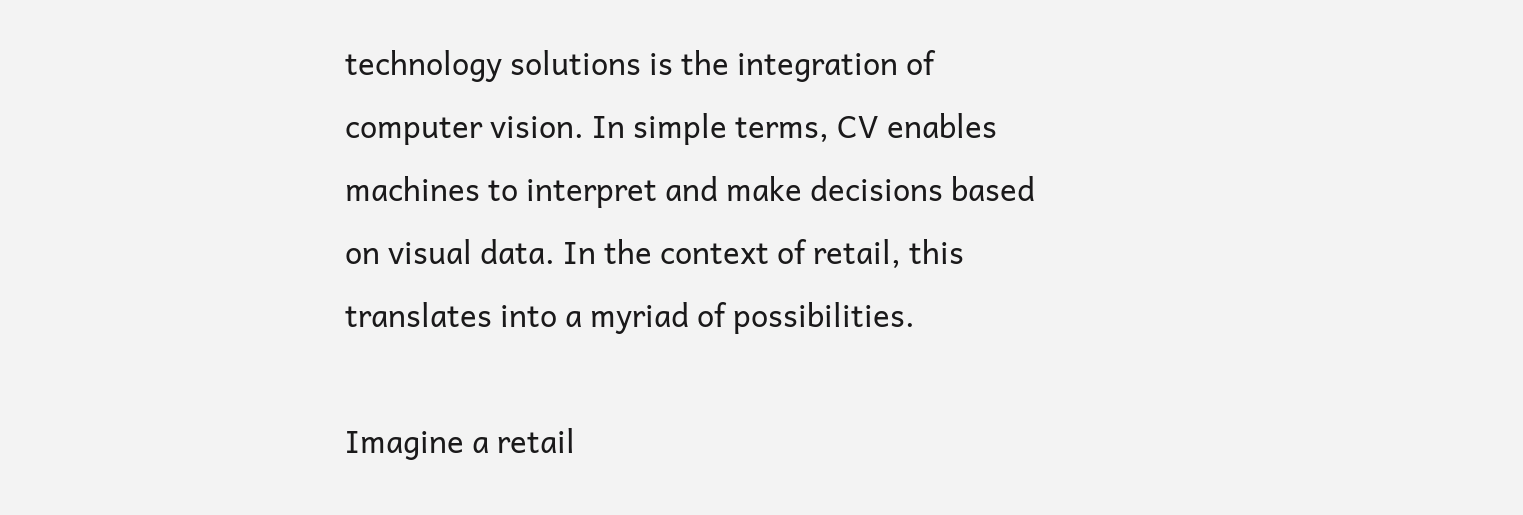technology solutions is the integration of computer vision. In simple terms, CV enables machines to interpret and make decisions based on visual data. In the context of retail, this translates into a myriad of possibilities.

Imagine a retail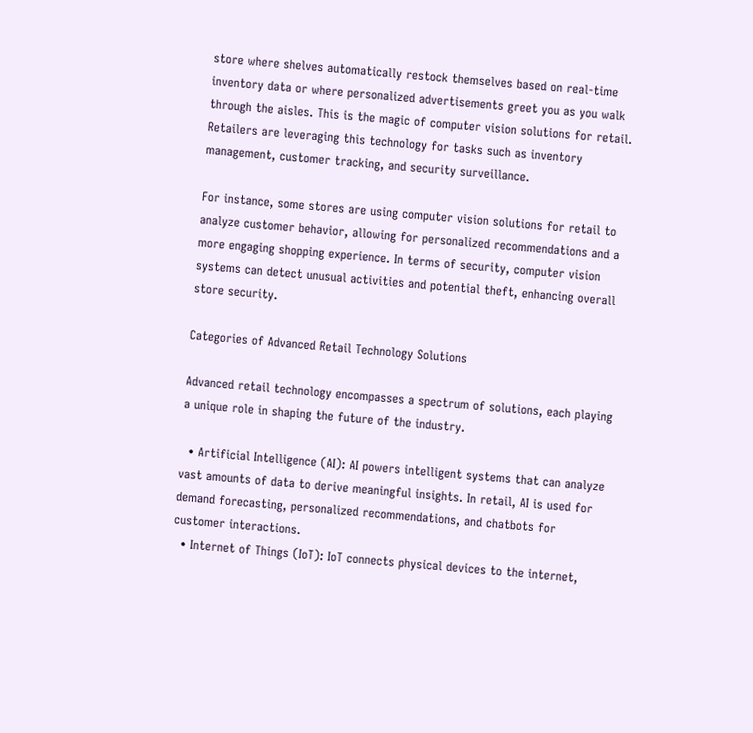store where shelves automatically restock themselves based on real-time inventory data or where personalized advertisements greet you as you walk through the aisles. This is the magic of computer vision solutions for retail. Retailers are leveraging this technology for tasks such as inventory management, customer tracking, and security surveillance.

For instance, some stores are using computer vision solutions for retail to analyze customer behavior, allowing for personalized recommendations and a more engaging shopping experience. In terms of security, computer vision systems can detect unusual activities and potential theft, enhancing overall store security.

Categories of Advanced Retail Technology Solutions

Advanced retail technology encompasses a spectrum of solutions, each playing a unique role in shaping the future of the industry.

  • Artificial Intelligence (AI): AI powers intelligent systems that can analyze vast amounts of data to derive meaningful insights. In retail, AI is used for demand forecasting, personalized recommendations, and chatbots for customer interactions.
  • Internet of Things (IoT): IoT connects physical devices to the internet,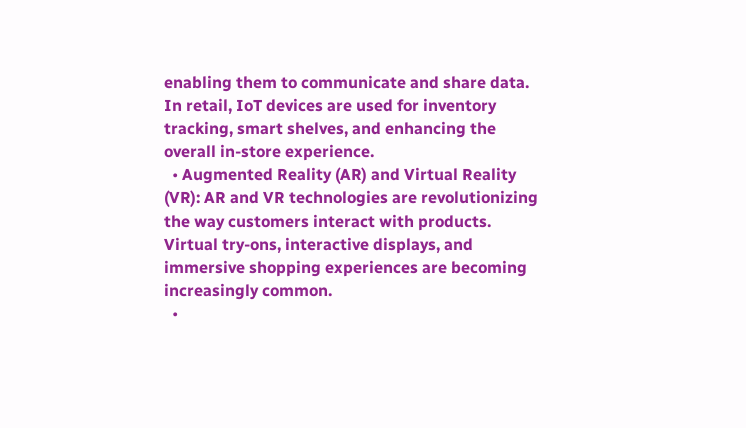enabling them to communicate and share data. In retail, IoT devices are used for inventory tracking, smart shelves, and enhancing the overall in-store experience.
  • Augmented Reality (AR) and Virtual Reality (VR): AR and VR technologies are revolutionizing the way customers interact with products. Virtual try-ons, interactive displays, and immersive shopping experiences are becoming increasingly common.
  •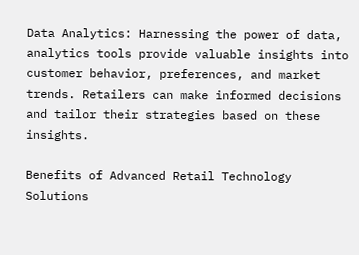Data Analytics: Harnessing the power of data, analytics tools provide valuable insights into customer behavior, preferences, and market trends. Retailers can make informed decisions and tailor their strategies based on these insights.

Benefits of Advanced Retail Technology Solutions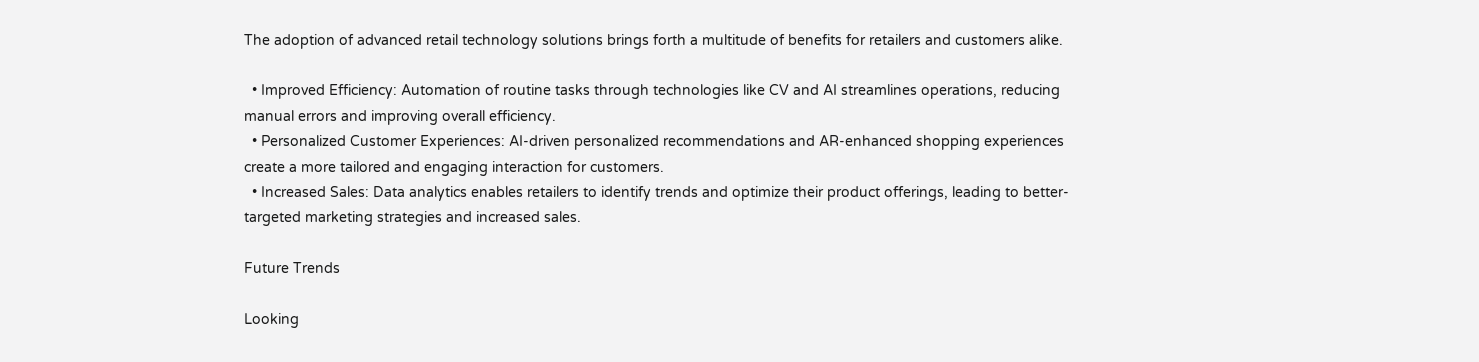The adoption of advanced retail technology solutions brings forth a multitude of benefits for retailers and customers alike.

  • Improved Efficiency: Automation of routine tasks through technologies like CV and AI streamlines operations, reducing manual errors and improving overall efficiency.
  • Personalized Customer Experiences: AI-driven personalized recommendations and AR-enhanced shopping experiences create a more tailored and engaging interaction for customers.
  • Increased Sales: Data analytics enables retailers to identify trends and optimize their product offerings, leading to better-targeted marketing strategies and increased sales.

Future Trends

Looking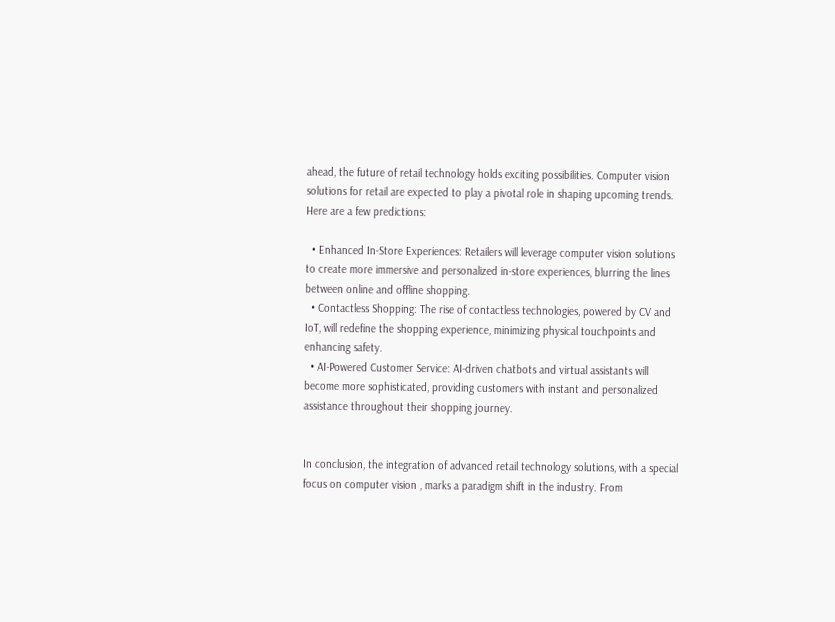ahead, the future of retail technology holds exciting possibilities. Computer vision solutions for retail are expected to play a pivotal role in shaping upcoming trends. Here are a few predictions:

  • Enhanced In-Store Experiences: Retailers will leverage computer vision solutions to create more immersive and personalized in-store experiences, blurring the lines between online and offline shopping.
  • Contactless Shopping: The rise of contactless technologies, powered by CV and IoT, will redefine the shopping experience, minimizing physical touchpoints and enhancing safety.
  • AI-Powered Customer Service: AI-driven chatbots and virtual assistants will become more sophisticated, providing customers with instant and personalized assistance throughout their shopping journey.


In conclusion, the integration of advanced retail technology solutions, with a special focus on computer vision , marks a paradigm shift in the industry. From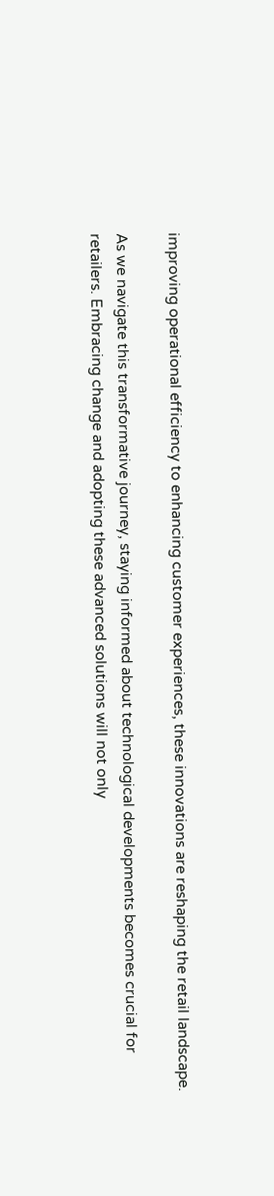improving operational efficiency to enhancing customer experiences, these innovations are reshaping the retail landscape.

As we navigate this transformative journey, staying informed about technological developments becomes crucial for retailers. Embracing change and adopting these advanced solutions will not only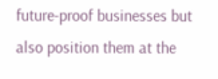future-proof businesses but also position them at the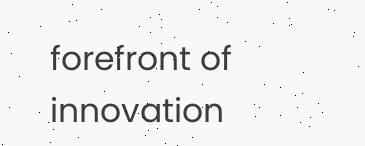forefront of innovation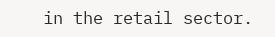in the retail sector.